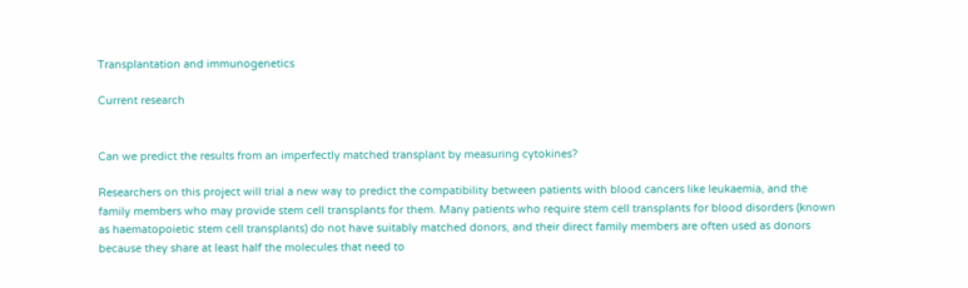Transplantation and immunogenetics

Current research


Can we predict the results from an imperfectly matched transplant by measuring cytokines?

Researchers on this project will trial a new way to predict the compatibility between patients with blood cancers like leukaemia, and the family members who may provide stem cell transplants for them. Many patients who require stem cell transplants for blood disorders (known as haematopoietic stem cell transplants) do not have suitably matched donors, and their direct family members are often used as donors because they share at least half the molecules that need to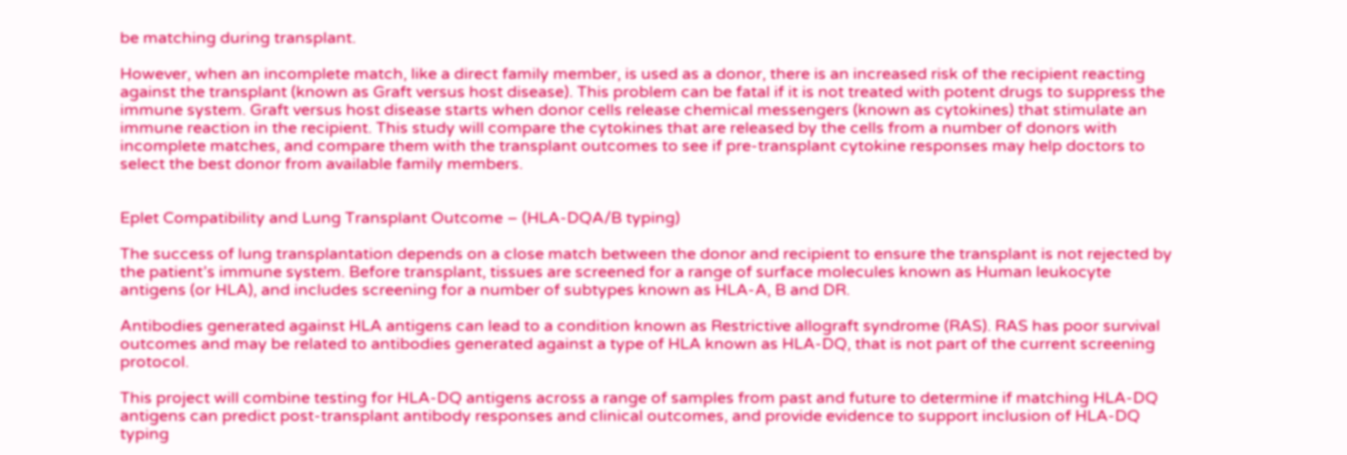be matching during transplant.

However, when an incomplete match, like a direct family member, is used as a donor, there is an increased risk of the recipient reacting against the transplant (known as Graft versus host disease). This problem can be fatal if it is not treated with potent drugs to suppress the immune system. Graft versus host disease starts when donor cells release chemical messengers (known as cytokines) that stimulate an immune reaction in the recipient. This study will compare the cytokines that are released by the cells from a number of donors with incomplete matches, and compare them with the transplant outcomes to see if pre-transplant cytokine responses may help doctors to select the best donor from available family members.


Eplet Compatibility and Lung Transplant Outcome – (HLA-DQA/B typing)

The success of lung transplantation depends on a close match between the donor and recipient to ensure the transplant is not rejected by the patient’s immune system. Before transplant, tissues are screened for a range of surface molecules known as Human leukocyte antigens (or HLA), and includes screening for a number of subtypes known as HLA-A, B and DR.

Antibodies generated against HLA antigens can lead to a condition known as Restrictive allograft syndrome (RAS). RAS has poor survival outcomes and may be related to antibodies generated against a type of HLA known as HLA-DQ, that is not part of the current screening protocol.

This project will combine testing for HLA-DQ antigens across a range of samples from past and future to determine if matching HLA-DQ antigens can predict post-transplant antibody responses and clinical outcomes, and provide evidence to support inclusion of HLA-DQ typing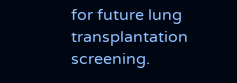for future lung transplantation screening.